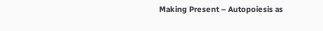Making Present – Autopoiesis as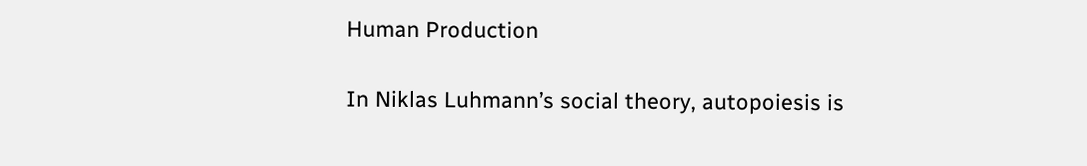Human Production

In Niklas Luhmann’s social theory, autopoiesis is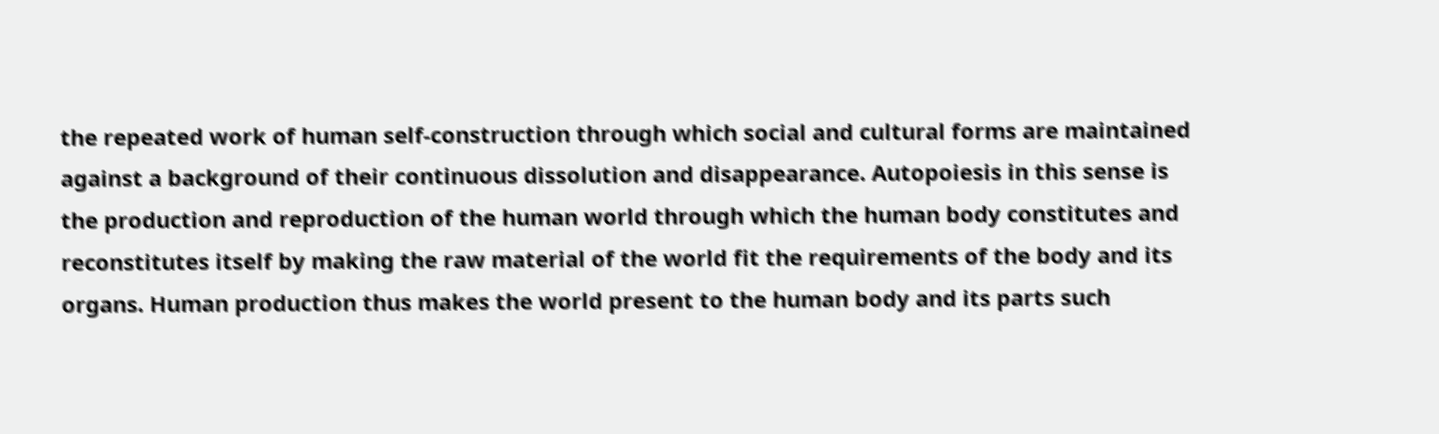the repeated work of human self-construction through which social and cultural forms are maintained against a background of their continuous dissolution and disappearance. Autopoiesis in this sense is the production and reproduction of the human world through which the human body constitutes and reconstitutes itself by making the raw material of the world fit the requirements of the body and its organs. Human production thus makes the world present to the human body and its parts such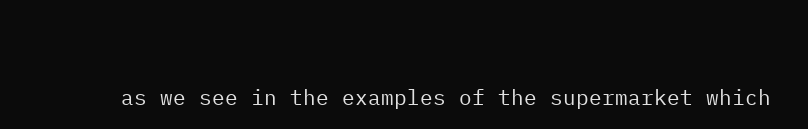as we see in the examples of the supermarket which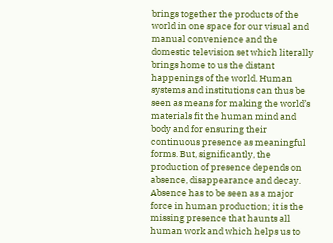brings together the products of the world in one space for our visual and manual convenience and the domestic television set which literally brings home to us the distant happenings of the world. Human systems and institutions can thus be seen as means for making the world’s materials fit the human mind and body and for ensuring their continuous presence as meaningful forms. But, significantly, the production of presence depends on absence, disappearance and decay. Absence has to be seen as a major force in human production; it is the missing presence that haunts all human work and which helps us to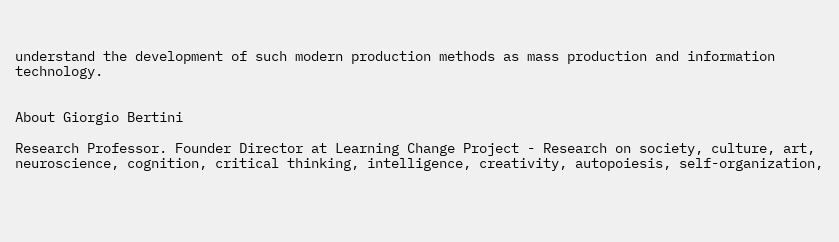understand the development of such modern production methods as mass production and information technology.


About Giorgio Bertini

Research Professor. Founder Director at Learning Change Project - Research on society, culture, art, neuroscience, cognition, critical thinking, intelligence, creativity, autopoiesis, self-organization,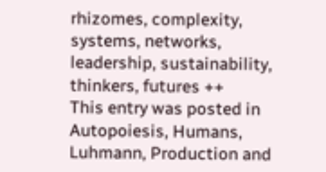rhizomes, complexity, systems, networks, leadership, sustainability, thinkers, futures ++
This entry was posted in Autopoiesis, Humans, Luhmann, Production and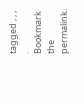tagged , , , . Bookmark the permalink.